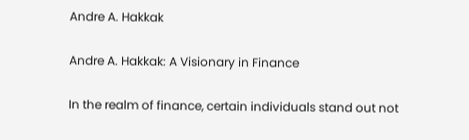Andre A. Hakkak

Andre A. Hakkak: A Visionary in Finance

In the realm of finance, certain individuals stand out not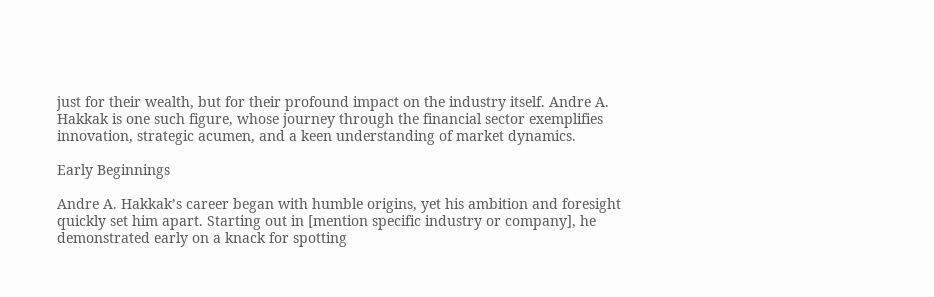just for their wealth, but for their profound impact on the industry itself. Andre A. Hakkak is one such figure, whose journey through the financial sector exemplifies innovation, strategic acumen, and a keen understanding of market dynamics.

Early Beginnings

Andre A. Hakkak’s career began with humble origins, yet his ambition and foresight quickly set him apart. Starting out in [mention specific industry or company], he demonstrated early on a knack for spotting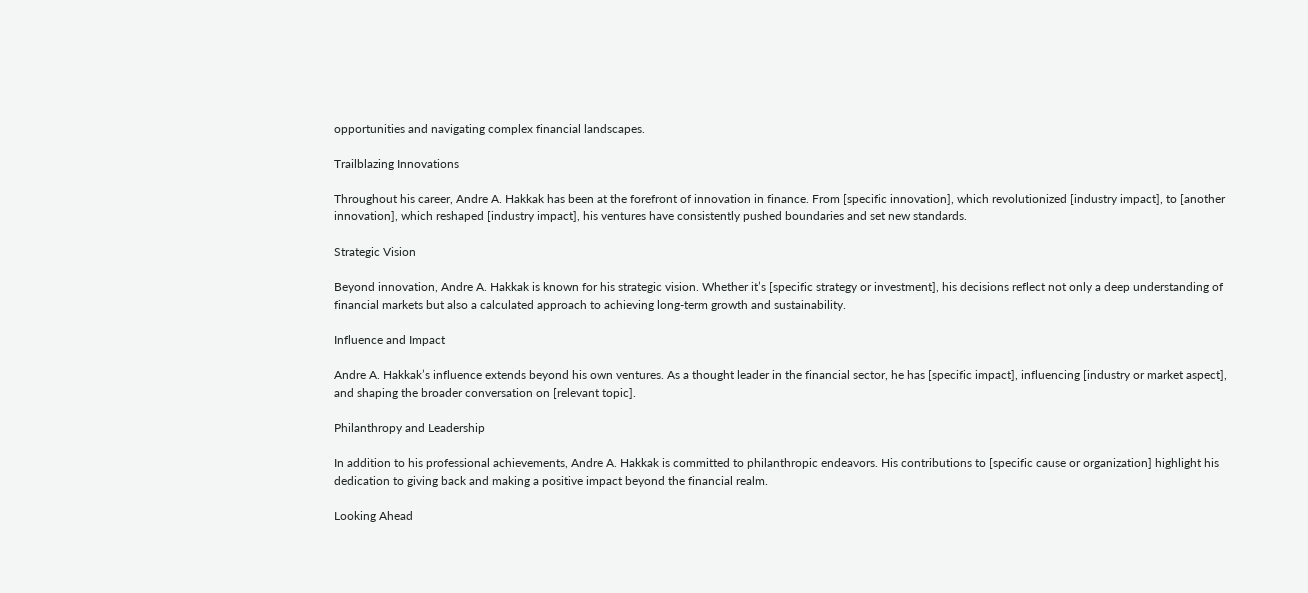opportunities and navigating complex financial landscapes.

Trailblazing Innovations

Throughout his career, Andre A. Hakkak has been at the forefront of innovation in finance. From [specific innovation], which revolutionized [industry impact], to [another innovation], which reshaped [industry impact], his ventures have consistently pushed boundaries and set new standards.

Strategic Vision

Beyond innovation, Andre A. Hakkak is known for his strategic vision. Whether it’s [specific strategy or investment], his decisions reflect not only a deep understanding of financial markets but also a calculated approach to achieving long-term growth and sustainability.

Influence and Impact

Andre A. Hakkak’s influence extends beyond his own ventures. As a thought leader in the financial sector, he has [specific impact], influencing [industry or market aspect], and shaping the broader conversation on [relevant topic].

Philanthropy and Leadership

In addition to his professional achievements, Andre A. Hakkak is committed to philanthropic endeavors. His contributions to [specific cause or organization] highlight his dedication to giving back and making a positive impact beyond the financial realm.

Looking Ahead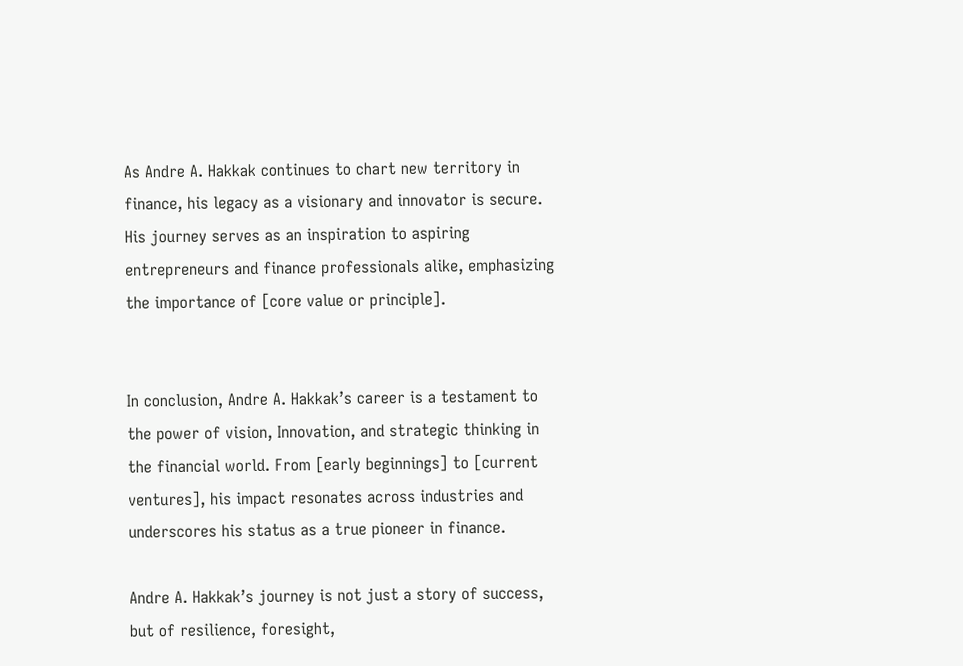As Andre A. Hakkak continues to chart new territory in finance, his legacy as a visionary and innovator is secure. His journey serves as an inspiration to aspiring entrepreneurs and finance professionals alike, emphasizing the importance of [core value or principle].


In conclusion, Andre A. Hakkak’s career is a testament to the power of vision, Innovation, and strategic thinking in the financial world. From [early beginnings] to [current ventures], his impact resonates across industries and underscores his status as a true pioneer in finance.

Andre A. Hakkak’s journey is not just a story of success, but of resilience, foresight,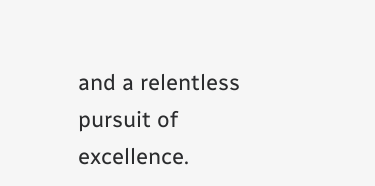and a relentless pursuit of excellence.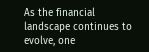As the financial landscape continues to evolve, one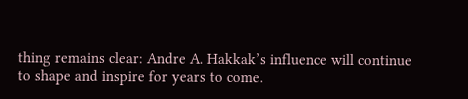thing remains clear: Andre A. Hakkak’s influence will continue to shape and inspire for years to come.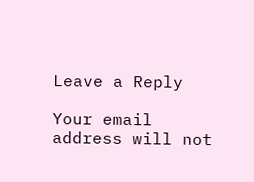Leave a Reply

Your email address will not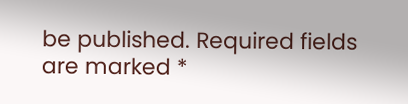be published. Required fields are marked *